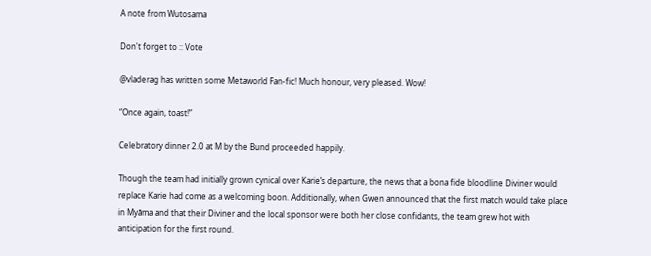A note from Wutosama

Don't forget to :: Vote

@vladerag has written some Metaworld Fan-fic! Much honour, very pleased. Wow!

“Once again, toast!”

Celebratory dinner 2.0 at M by the Bund proceeded happily.

Though the team had initially grown cynical over Karie’s departure, the news that a bona fide bloodline Diviner would replace Karie had come as a welcoming boon. Additionally, when Gwen announced that the first match would take place in Myăma and that their Diviner and the local sponsor were both her close confidants, the team grew hot with anticipation for the first round.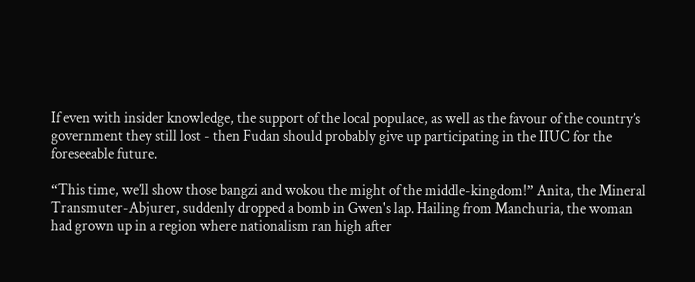If even with insider knowledge, the support of the local populace, as well as the favour of the country’s government they still lost - then Fudan should probably give up participating in the IIUC for the foreseeable future.

“This time, we’ll show those bangzi and wokou the might of the middle-kingdom!” Anita, the Mineral Transmuter-Abjurer, suddenly dropped a bomb in Gwen's lap. Hailing from Manchuria, the woman had grown up in a region where nationalism ran high after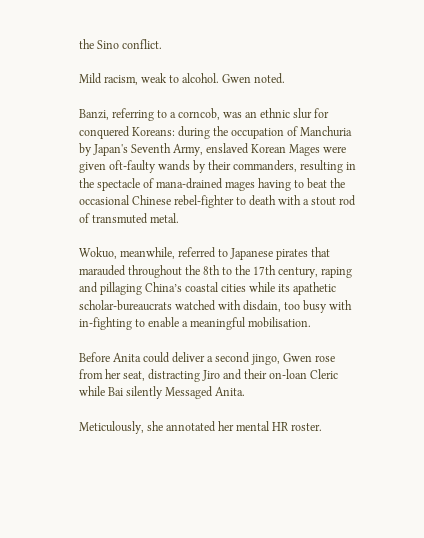the Sino conflict.

Mild racism, weak to alcohol. Gwen noted.

Banzi, referring to a corncob, was an ethnic slur for conquered Koreans: during the occupation of Manchuria by Japan's Seventh Army, enslaved Korean Mages were given oft-faulty wands by their commanders, resulting in the spectacle of mana-drained mages having to beat the occasional Chinese rebel-fighter to death with a stout rod of transmuted metal.

Wokuo, meanwhile, referred to Japanese pirates that marauded throughout the 8th to the 17th century, raping and pillaging China’s coastal cities while its apathetic scholar-bureaucrats watched with disdain, too busy with in-fighting to enable a meaningful mobilisation.

Before Anita could deliver a second jingo, Gwen rose from her seat, distracting Jiro and their on-loan Cleric while Bai silently Messaged Anita.

Meticulously, she annotated her mental HR roster.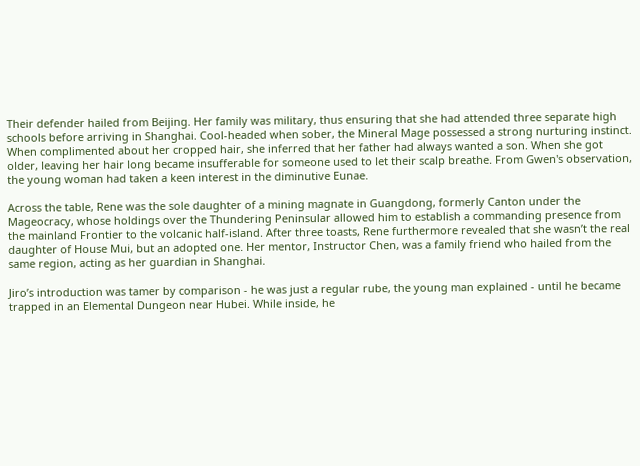Their defender hailed from Beijing. Her family was military, thus ensuring that she had attended three separate high schools before arriving in Shanghai. Cool-headed when sober, the Mineral Mage possessed a strong nurturing instinct. When complimented about her cropped hair, she inferred that her father had always wanted a son. When she got older, leaving her hair long became insufferable for someone used to let their scalp breathe. From Gwen's observation, the young woman had taken a keen interest in the diminutive Eunae.

Across the table, Rene was the sole daughter of a mining magnate in Guangdong, formerly Canton under the Mageocracy, whose holdings over the Thundering Peninsular allowed him to establish a commanding presence from the mainland Frontier to the volcanic half-island. After three toasts, Rene furthermore revealed that she wasn’t the real daughter of House Mui, but an adopted one. Her mentor, Instructor Chen, was a family friend who hailed from the same region, acting as her guardian in Shanghai.

Jiro’s introduction was tamer by comparison - he was just a regular rube, the young man explained - until he became trapped in an Elemental Dungeon near Hubei. While inside, he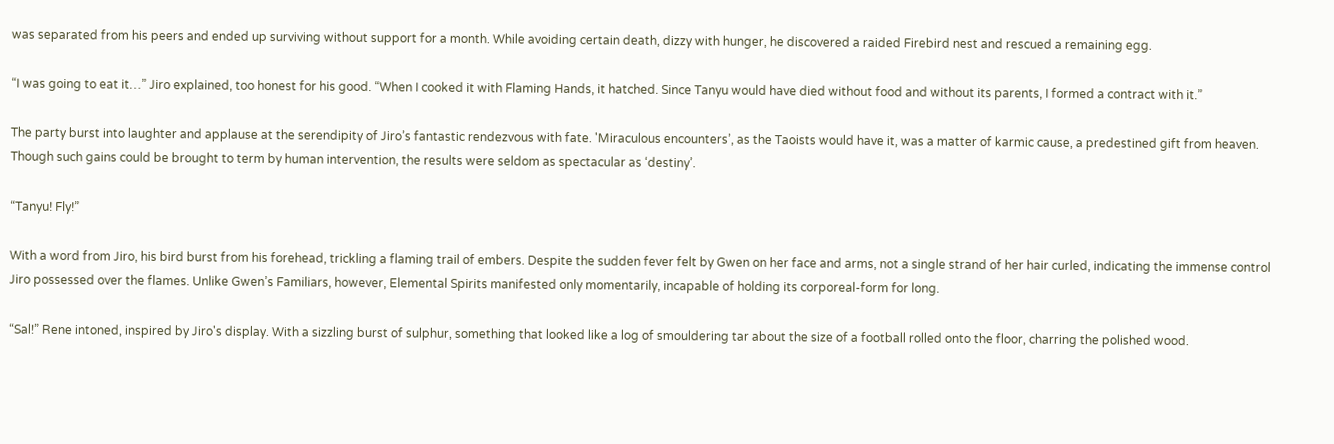was separated from his peers and ended up surviving without support for a month. While avoiding certain death, dizzy with hunger, he discovered a raided Firebird nest and rescued a remaining egg.

“I was going to eat it…” Jiro explained, too honest for his good. “When I cooked it with Flaming Hands, it hatched. Since Tanyu would have died without food and without its parents, I formed a contract with it.”

The party burst into laughter and applause at the serendipity of Jiro’s fantastic rendezvous with fate. 'Miraculous encounters’, as the Taoists would have it, was a matter of karmic cause, a predestined gift from heaven. Though such gains could be brought to term by human intervention, the results were seldom as spectacular as ‘destiny’.

“Tanyu! Fly!”

With a word from Jiro, his bird burst from his forehead, trickling a flaming trail of embers. Despite the sudden fever felt by Gwen on her face and arms, not a single strand of her hair curled, indicating the immense control Jiro possessed over the flames. Unlike Gwen’s Familiars, however, Elemental Spirits manifested only momentarily, incapable of holding its corporeal-form for long.

“Sal!” Rene intoned, inspired by Jiro's display. With a sizzling burst of sulphur, something that looked like a log of smouldering tar about the size of a football rolled onto the floor, charring the polished wood.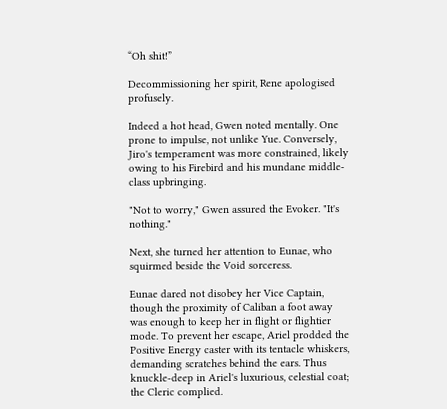“Oh shit!”

Decommissioning her spirit, Rene apologised profusely.

Indeed a hot head, Gwen noted mentally. One prone to impulse, not unlike Yue. Conversely, Jiro's temperament was more constrained, likely owing to his Firebird and his mundane middle-class upbringing.

"Not to worry," Gwen assured the Evoker. "It's nothing."

Next, she turned her attention to Eunae, who squirmed beside the Void sorceress.

Eunae dared not disobey her Vice Captain, though the proximity of Caliban a foot away was enough to keep her in flight or flightier mode. To prevent her escape, Ariel prodded the Positive Energy caster with its tentacle whiskers, demanding scratches behind the ears. Thus knuckle-deep in Ariel's luxurious, celestial coat; the Cleric complied.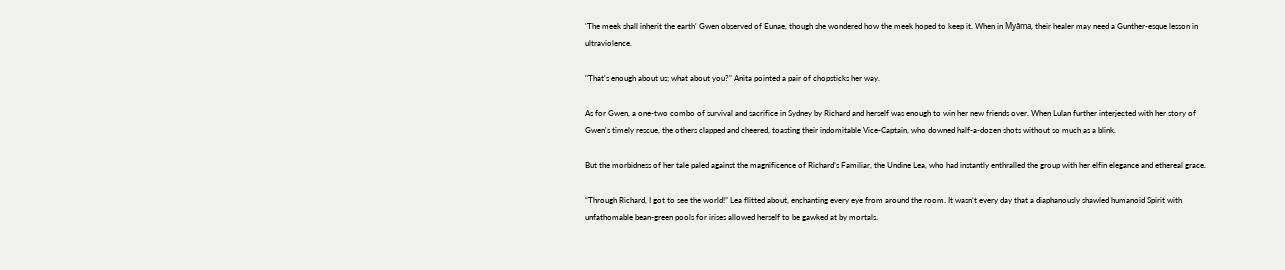'The meek shall inherit the earth' Gwen observed of Eunae, though she wondered how the meek hoped to keep it. When in Myăma, their healer may need a Gunther-esque lesson in ultraviolence.

"That's enough about us; what about you?" Anita pointed a pair of chopsticks her way.

As for Gwen, a one-two combo of survival and sacrifice in Sydney by Richard and herself was enough to win her new friends over. When Lulan further interjected with her story of Gwen's timely rescue, the others clapped and cheered, toasting their indomitable Vice-Captain, who downed half-a-dozen shots without so much as a blink.

But the morbidness of her tale paled against the magnificence of Richard’s Familiar, the Undine Lea, who had instantly enthralled the group with her elfin elegance and ethereal grace.

“Through Richard, I got to see the world!” Lea flitted about, enchanting every eye from around the room. It wasn’t every day that a diaphanously shawled humanoid Spirit with unfathomable bean-green pools for irises allowed herself to be gawked at by mortals.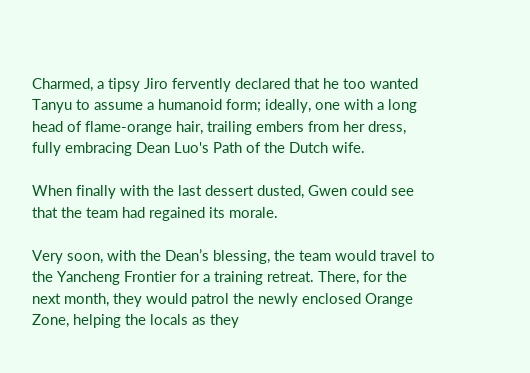Charmed, a tipsy Jiro fervently declared that he too wanted Tanyu to assume a humanoid form; ideally, one with a long head of flame-orange hair, trailing embers from her dress, fully embracing Dean Luo's Path of the Dutch wife.

When finally with the last dessert dusted, Gwen could see that the team had regained its morale.

Very soon, with the Dean’s blessing, the team would travel to the Yancheng Frontier for a training retreat. There, for the next month, they would patrol the newly enclosed Orange Zone, helping the locals as they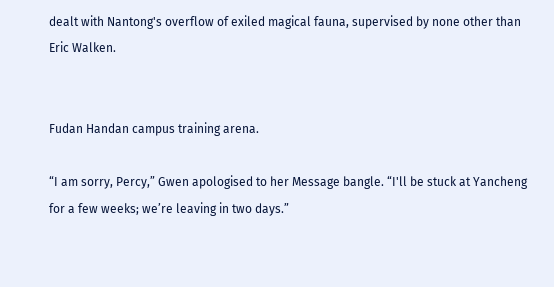dealt with Nantong's overflow of exiled magical fauna, supervised by none other than Eric Walken.


Fudan Handan campus training arena.

“I am sorry, Percy,” Gwen apologised to her Message bangle. “I'll be stuck at Yancheng for a few weeks; we’re leaving in two days.”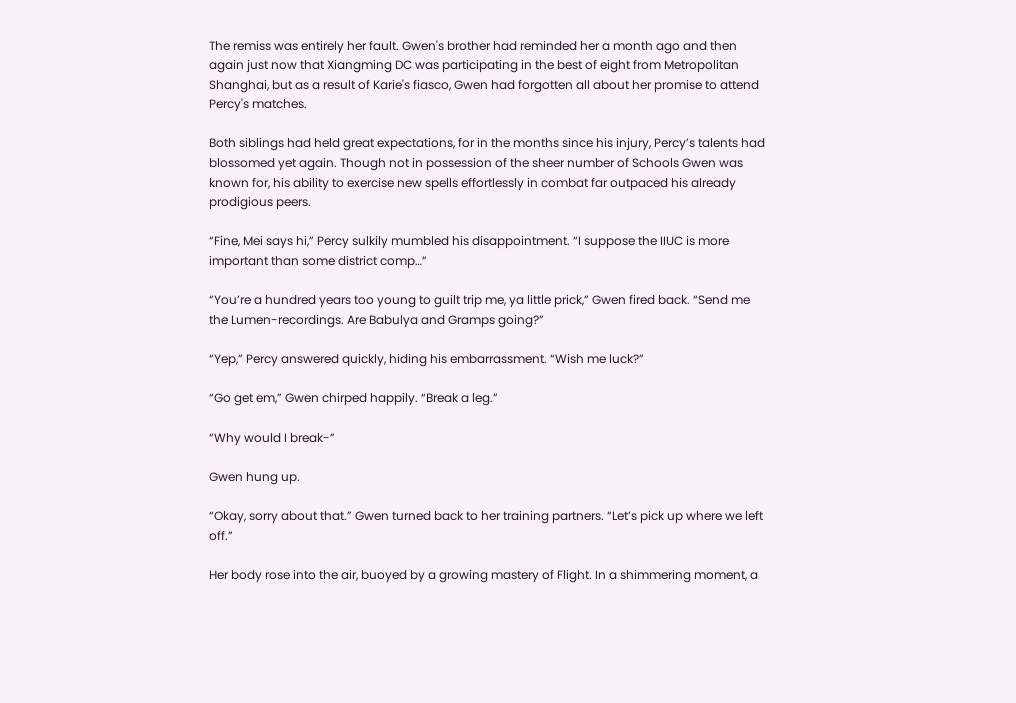The remiss was entirely her fault. Gwen's brother had reminded her a month ago and then again just now that Xiangming DC was participating in the best of eight from Metropolitan Shanghai, but as a result of Karie's fiasco, Gwen had forgotten all about her promise to attend Percy's matches.

Both siblings had held great expectations, for in the months since his injury, Percy’s talents had blossomed yet again. Though not in possession of the sheer number of Schools Gwen was known for, his ability to exercise new spells effortlessly in combat far outpaced his already prodigious peers.

“Fine, Mei says hi,” Percy sulkily mumbled his disappointment. “I suppose the IIUC is more important than some district comp…”

“You’re a hundred years too young to guilt trip me, ya little prick,” Gwen fired back. “Send me the Lumen-recordings. Are Babulya and Gramps going?”

“Yep,” Percy answered quickly, hiding his embarrassment. “Wish me luck?”

“Go get em,” Gwen chirped happily. “Break a leg.”

“Why would I break-”

Gwen hung up.

“Okay, sorry about that.” Gwen turned back to her training partners. “Let’s pick up where we left off.”

Her body rose into the air, buoyed by a growing mastery of Flight. In a shimmering moment, a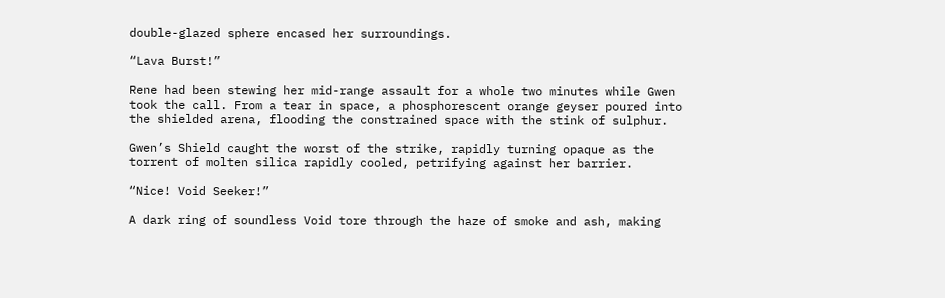double-glazed sphere encased her surroundings.

“Lava Burst!”

Rene had been stewing her mid-range assault for a whole two minutes while Gwen took the call. From a tear in space, a phosphorescent orange geyser poured into the shielded arena, flooding the constrained space with the stink of sulphur.

Gwen’s Shield caught the worst of the strike, rapidly turning opaque as the torrent of molten silica rapidly cooled, petrifying against her barrier.

“Nice! Void Seeker!”

A dark ring of soundless Void tore through the haze of smoke and ash, making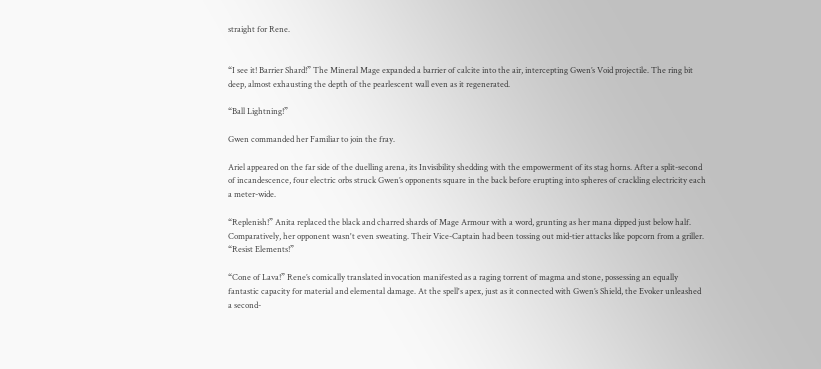straight for Rene.


“I see it! Barrier Shard!” The Mineral Mage expanded a barrier of calcite into the air, intercepting Gwen’s Void projectile. The ring bit deep, almost exhausting the depth of the pearlescent wall even as it regenerated.

“Ball Lightning!”

Gwen commanded her Familiar to join the fray.

Ariel appeared on the far side of the duelling arena, its Invisibility shedding with the empowerment of its stag horns. After a split-second of incandescence, four electric orbs struck Gwen’s opponents square in the back before erupting into spheres of crackling electricity each a meter-wide.

“Replenish!” Anita replaced the black and charred shards of Mage Armour with a word, grunting as her mana dipped just below half. Comparatively, her opponent wasn't even sweating. Their Vice-Captain had been tossing out mid-tier attacks like popcorn from a griller. “Resist Elements!”

“Cone of Lava!” Rene’s comically translated invocation manifested as a raging torrent of magma and stone, possessing an equally fantastic capacity for material and elemental damage. At the spell's apex, just as it connected with Gwen’s Shield, the Evoker unleashed a second-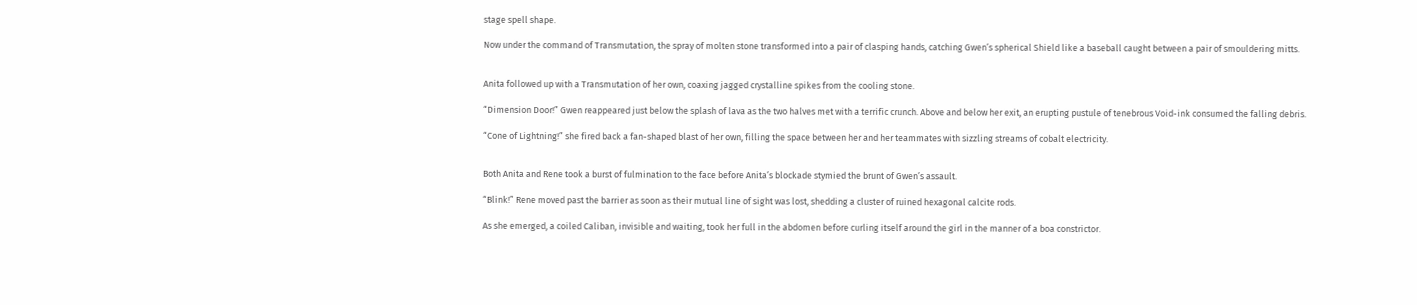stage spell shape.

Now under the command of Transmutation, the spray of molten stone transformed into a pair of clasping hands, catching Gwen’s spherical Shield like a baseball caught between a pair of smouldering mitts.


Anita followed up with a Transmutation of her own, coaxing jagged crystalline spikes from the cooling stone.

“Dimension Door!” Gwen reappeared just below the splash of lava as the two halves met with a terrific crunch. Above and below her exit, an erupting pustule of tenebrous Void-ink consumed the falling debris.

“Cone of Lightning!” she fired back a fan-shaped blast of her own, filling the space between her and her teammates with sizzling streams of cobalt electricity.


Both Anita and Rene took a burst of fulmination to the face before Anita’s blockade stymied the brunt of Gwen’s assault.

“Blink!” Rene moved past the barrier as soon as their mutual line of sight was lost, shedding a cluster of ruined hexagonal calcite rods.

As she emerged, a coiled Caliban, invisible and waiting, took her full in the abdomen before curling itself around the girl in the manner of a boa constrictor.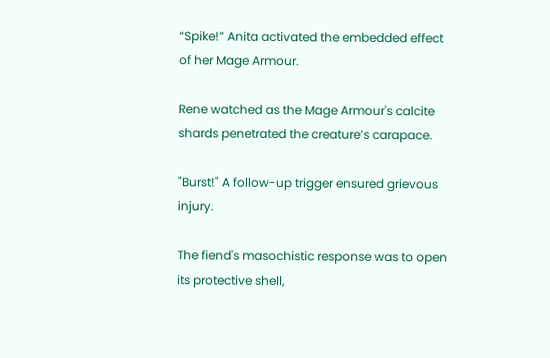“Spike!” Anita activated the embedded effect of her Mage Armour.

Rene watched as the Mage Armour's calcite shards penetrated the creature’s carapace.

"Burst!" A follow-up trigger ensured grievous injury.

The fiend's masochistic response was to open its protective shell,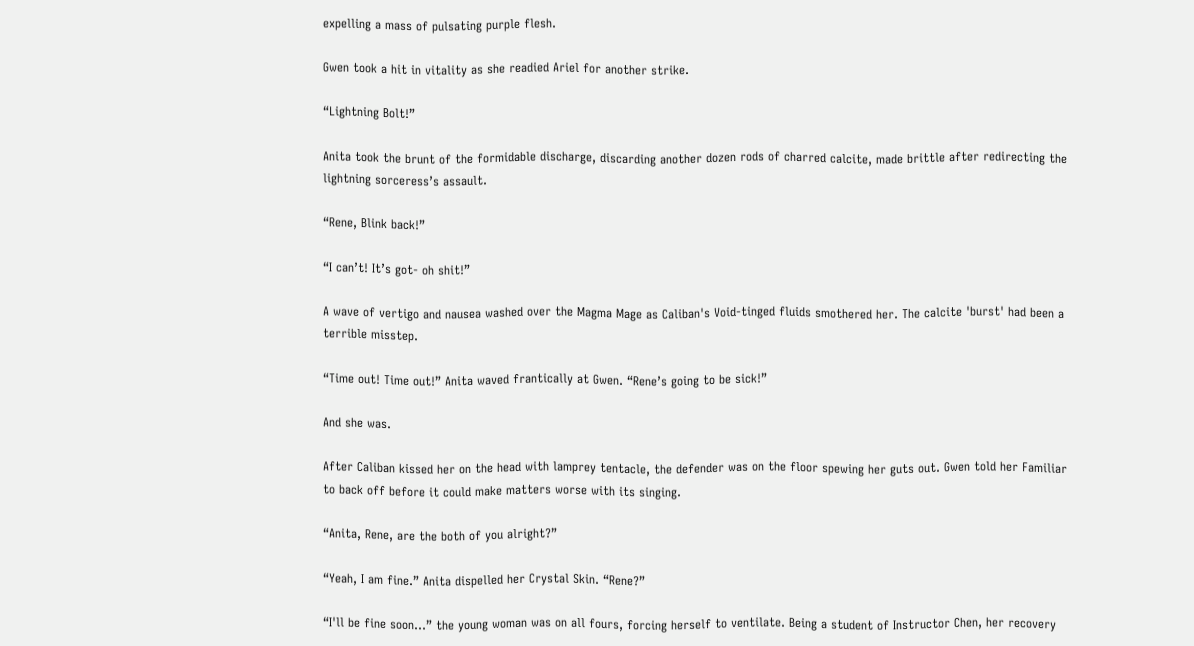expelling a mass of pulsating purple flesh.

Gwen took a hit in vitality as she readied Ariel for another strike.

“Lightning Bolt!”

Anita took the brunt of the formidable discharge, discarding another dozen rods of charred calcite, made brittle after redirecting the lightning sorceress’s assault.

“Rene, Blink back!”

“I can’t! It’s got- oh shit!”

A wave of vertigo and nausea washed over the Magma Mage as Caliban's Void-tinged fluids smothered her. The calcite 'burst' had been a terrible misstep.

“Time out! Time out!” Anita waved frantically at Gwen. “Rene’s going to be sick!”

And she was.

After Caliban kissed her on the head with lamprey tentacle, the defender was on the floor spewing her guts out. Gwen told her Familiar to back off before it could make matters worse with its singing.

“Anita, Rene, are the both of you alright?”

“Yeah, I am fine.” Anita dispelled her Crystal Skin. “Rene?”

“I'll be fine soon…” the young woman was on all fours, forcing herself to ventilate. Being a student of Instructor Chen, her recovery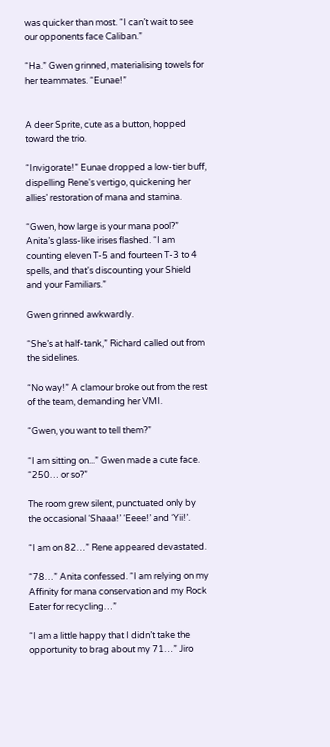was quicker than most. “I can’t wait to see our opponents face Caliban.”

“Ha.” Gwen grinned, materialising towels for her teammates. “Eunae!”


A deer Sprite, cute as a button, hopped toward the trio.

“Invigorate!” Eunae dropped a low-tier buff, dispelling Rene's vertigo, quickening her allies’ restoration of mana and stamina.

“Gwen, how large is your mana pool?” Anita’s glass-like irises flashed. “I am counting eleven T-5 and fourteen T-3 to 4 spells, and that's discounting your Shield and your Familiars.”

Gwen grinned awkwardly.

“She’s at half-tank,” Richard called out from the sidelines.

“No way!” A clamour broke out from the rest of the team, demanding her VMI.

“Gwen, you want to tell them?”

“I am sitting on...” Gwen made a cute face. “250… or so?”

The room grew silent, punctuated only by the occasional ‘Shaaa!’ ‘Eeee!’ and ‘Yii!’.

“I am on 82…” Rene appeared devastated.

“78…” Anita confessed. “I am relying on my Affinity for mana conservation and my Rock Eater for recycling…”

“I am a little happy that I didn’t take the opportunity to brag about my 71…” Jiro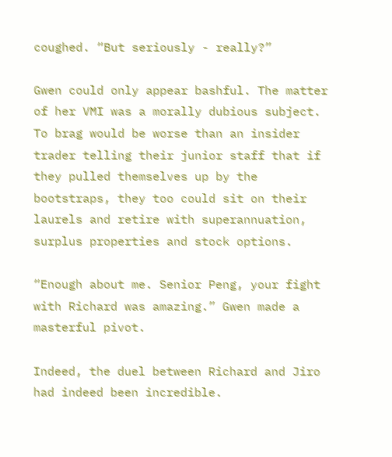coughed. “But seriously - really?”

Gwen could only appear bashful. The matter of her VMI was a morally dubious subject. To brag would be worse than an insider trader telling their junior staff that if they pulled themselves up by the bootstraps, they too could sit on their laurels and retire with superannuation, surplus properties and stock options.

“Enough about me. Senior Peng, your fight with Richard was amazing.” Gwen made a masterful pivot.

Indeed, the duel between Richard and Jiro had indeed been incredible.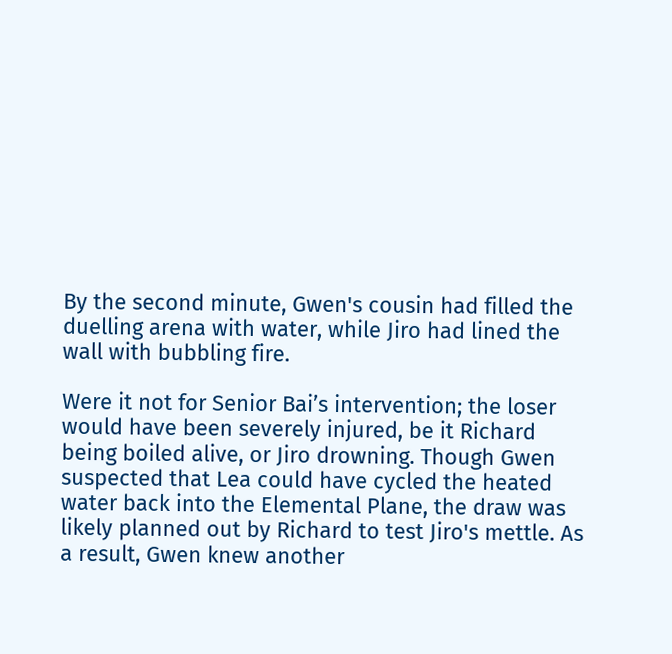By the second minute, Gwen's cousin had filled the duelling arena with water, while Jiro had lined the wall with bubbling fire.

Were it not for Senior Bai’s intervention; the loser would have been severely injured, be it Richard being boiled alive, or Jiro drowning. Though Gwen suspected that Lea could have cycled the heated water back into the Elemental Plane, the draw was likely planned out by Richard to test Jiro's mettle. As a result, Gwen knew another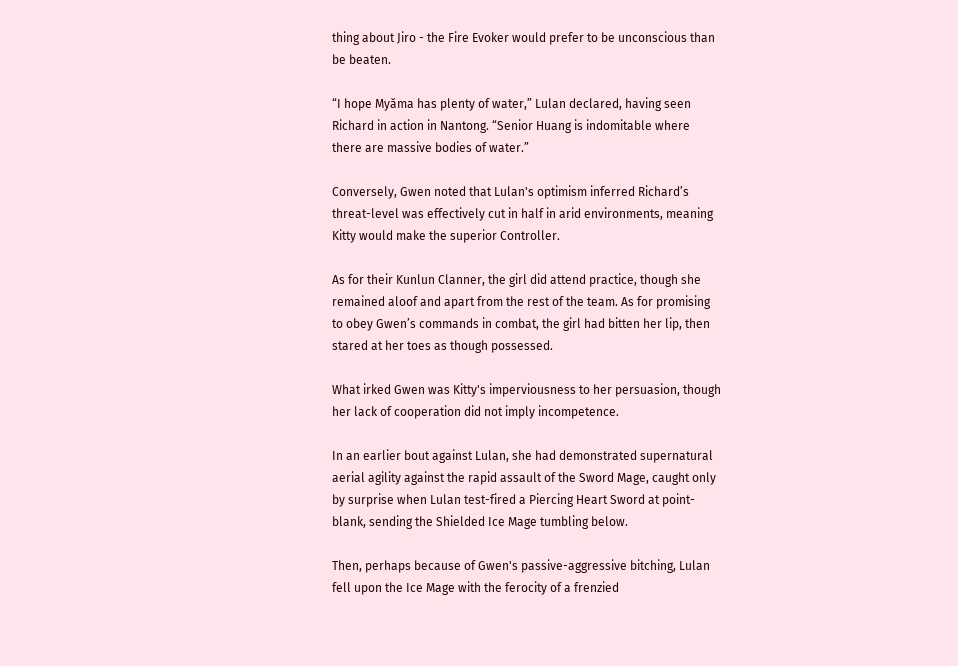thing about Jiro - the Fire Evoker would prefer to be unconscious than be beaten.

“I hope Myăma has plenty of water,” Lulan declared, having seen Richard in action in Nantong. “Senior Huang is indomitable where there are massive bodies of water.”

Conversely, Gwen noted that Lulan's optimism inferred Richard’s threat-level was effectively cut in half in arid environments, meaning Kitty would make the superior Controller.

As for their Kunlun Clanner, the girl did attend practice, though she remained aloof and apart from the rest of the team. As for promising to obey Gwen’s commands in combat, the girl had bitten her lip, then stared at her toes as though possessed.

What irked Gwen was Kitty's imperviousness to her persuasion, though her lack of cooperation did not imply incompetence.

In an earlier bout against Lulan, she had demonstrated supernatural aerial agility against the rapid assault of the Sword Mage, caught only by surprise when Lulan test-fired a Piercing Heart Sword at point-blank, sending the Shielded Ice Mage tumbling below.

Then, perhaps because of Gwen's passive-aggressive bitching, Lulan fell upon the Ice Mage with the ferocity of a frenzied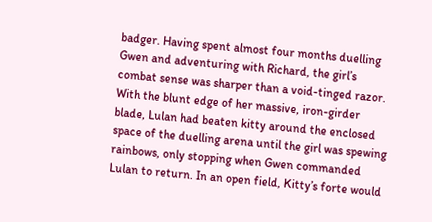badger. Having spent almost four months duelling Gwen and adventuring with Richard, the girl’s combat sense was sharper than a void-tinged razor. With the blunt edge of her massive, iron-girder blade, Lulan had beaten kitty around the enclosed space of the duelling arena until the girl was spewing rainbows, only stopping when Gwen commanded Lulan to return. In an open field, Kitty’s forte would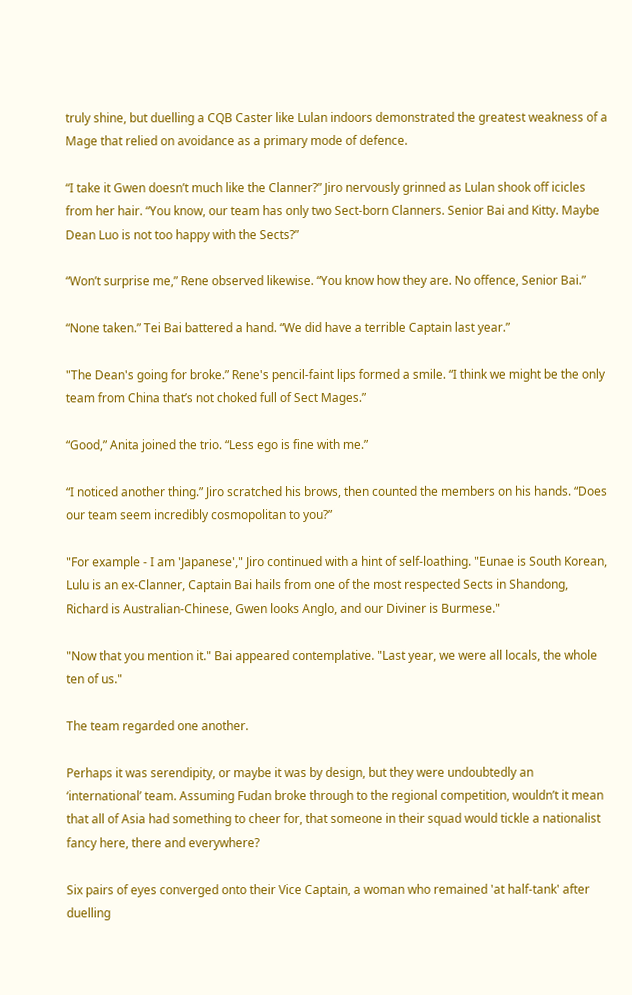truly shine, but duelling a CQB Caster like Lulan indoors demonstrated the greatest weakness of a Mage that relied on avoidance as a primary mode of defence.

“I take it Gwen doesn’t much like the Clanner?” Jiro nervously grinned as Lulan shook off icicles from her hair. “You know, our team has only two Sect-born Clanners. Senior Bai and Kitty. Maybe Dean Luo is not too happy with the Sects?”

“Won’t surprise me,” Rene observed likewise. “You know how they are. No offence, Senior Bai.”

“None taken.” Tei Bai battered a hand. “We did have a terrible Captain last year.”

"The Dean's going for broke.” Rene's pencil-faint lips formed a smile. “I think we might be the only team from China that’s not choked full of Sect Mages.”

“Good,” Anita joined the trio. “Less ego is fine with me.”

“I noticed another thing.” Jiro scratched his brows, then counted the members on his hands. “Does our team seem incredibly cosmopolitan to you?”

"For example - I am 'Japanese'," Jiro continued with a hint of self-loathing. "Eunae is South Korean, Lulu is an ex-Clanner, Captain Bai hails from one of the most respected Sects in Shandong, Richard is Australian-Chinese, Gwen looks Anglo, and our Diviner is Burmese."

"Now that you mention it." Bai appeared contemplative. "Last year, we were all locals, the whole ten of us."

The team regarded one another.

Perhaps it was serendipity, or maybe it was by design, but they were undoubtedly an ‘international’ team. Assuming Fudan broke through to the regional competition, wouldn’t it mean that all of Asia had something to cheer for, that someone in their squad would tickle a nationalist fancy here, there and everywhere?

Six pairs of eyes converged onto their Vice Captain, a woman who remained 'at half-tank' after duelling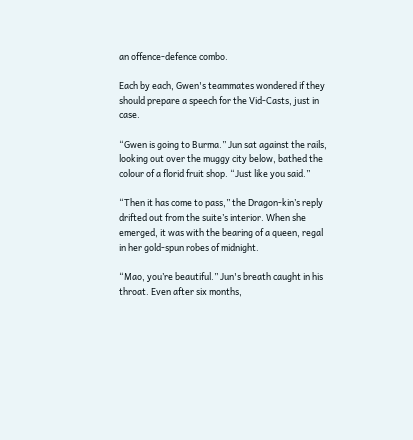an offence-defence combo.

Each by each, Gwen's teammates wondered if they should prepare a speech for the Vid-Casts, just in case.

“Gwen is going to Burma.” Jun sat against the rails, looking out over the muggy city below, bathed the colour of a florid fruit shop. “Just like you said.”

“Then it has come to pass,” the Dragon-kin’s reply drifted out from the suite’s interior. When she emerged, it was with the bearing of a queen, regal in her gold-spun robes of midnight.

“Mao, you’re beautiful.” Jun's breath caught in his throat. Even after six months,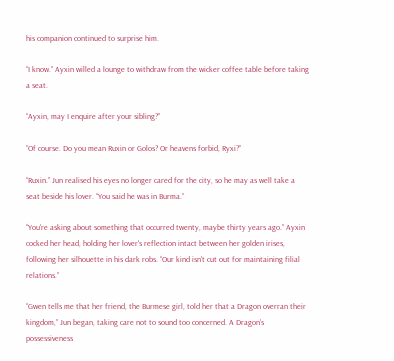his companion continued to surprise him.

“I know.” Ayxin willed a lounge to withdraw from the wicker coffee table before taking a seat.

“Ayxin, may I enquire after your sibling?”

“Of course. Do you mean Ruxin or Golos? Or heavens forbid, Ryxi?”

“Ruxin.” Jun realised his eyes no longer cared for the city, so he may as well take a seat beside his lover. “You said he was in Burma.”

“You're asking about something that occurred twenty, maybe thirty years ago.” Ayxin cocked her head, holding her lover's reflection intact between her golden irises, following her silhouette in his dark robs. “Our kind isn't cut out for maintaining filial relations.”

“Gwen tells me that her friend, the Burmese girl, told her that a Dragon overran their kingdom,” Jun began, taking care not to sound too concerned. A Dragon’s possessiveness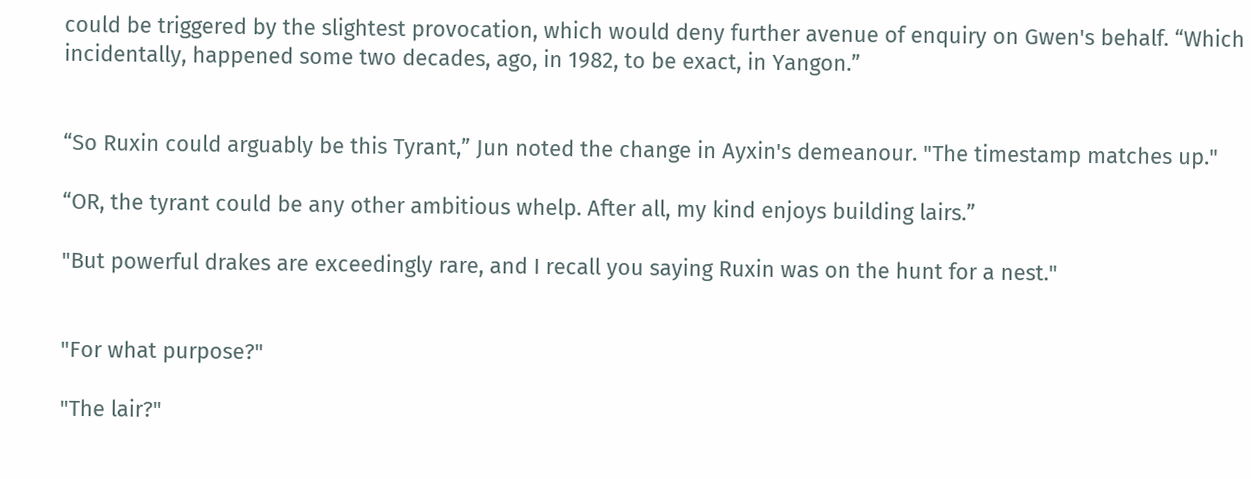could be triggered by the slightest provocation, which would deny further avenue of enquiry on Gwen's behalf. “Which incidentally, happened some two decades, ago, in 1982, to be exact, in Yangon.”


“So Ruxin could arguably be this Tyrant,” Jun noted the change in Ayxin's demeanour. "The timestamp matches up."

“OR, the tyrant could be any other ambitious whelp. After all, my kind enjoys building lairs.”

"But powerful drakes are exceedingly rare, and I recall you saying Ruxin was on the hunt for a nest."


"For what purpose?"

"The lair?"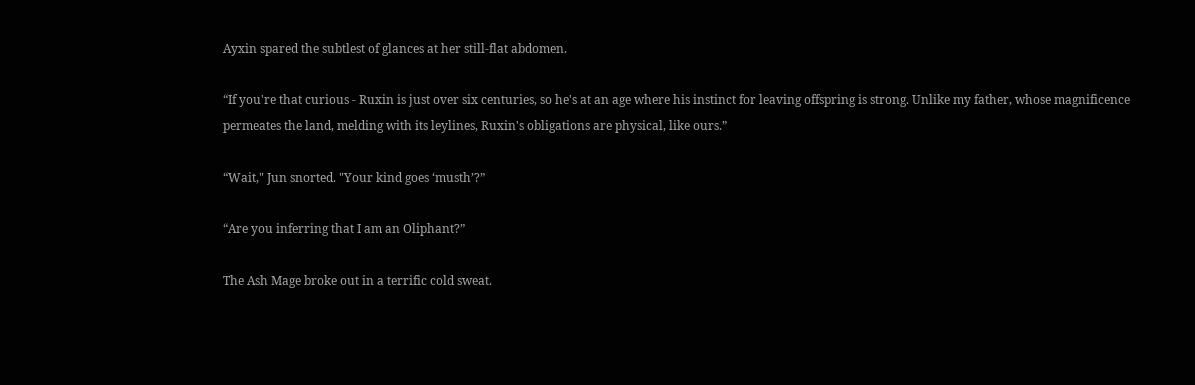Ayxin spared the subtlest of glances at her still-flat abdomen.

“If you're that curious - Ruxin is just over six centuries, so he's at an age where his instinct for leaving offspring is strong. Unlike my father, whose magnificence permeates the land, melding with its leylines, Ruxin's obligations are physical, like ours.”

“Wait," Jun snorted. "Your kind goes ‘musth’?”

“Are you inferring that I am an Oliphant?”

The Ash Mage broke out in a terrific cold sweat.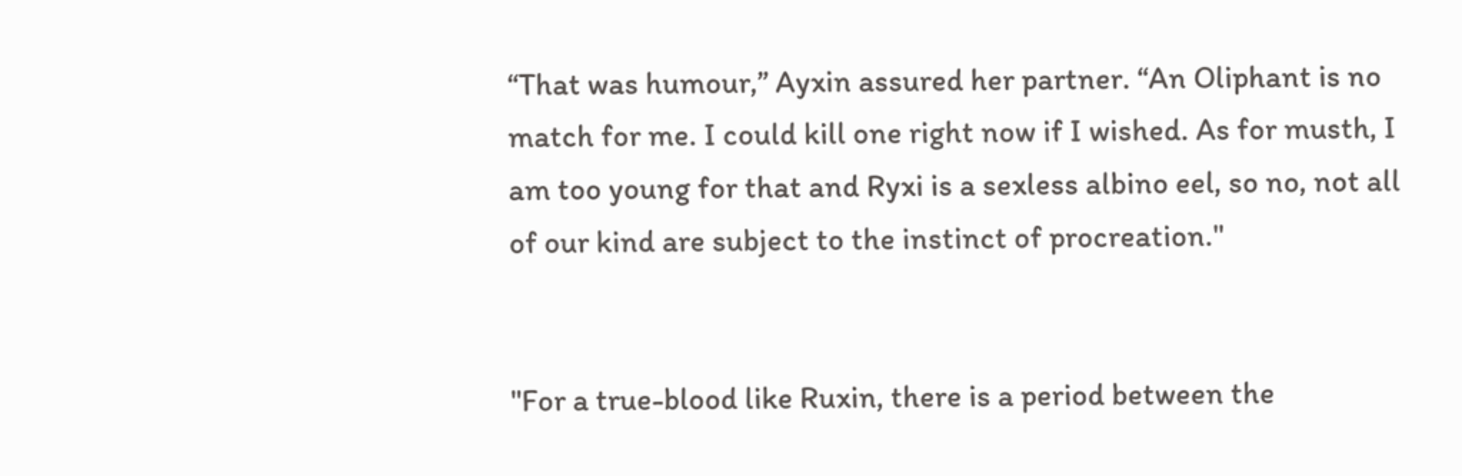“That was humour,” Ayxin assured her partner. “An Oliphant is no match for me. I could kill one right now if I wished. As for musth, I am too young for that and Ryxi is a sexless albino eel, so no, not all of our kind are subject to the instinct of procreation."


"For a true-blood like Ruxin, there is a period between the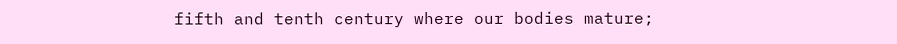fifth and tenth century where our bodies mature;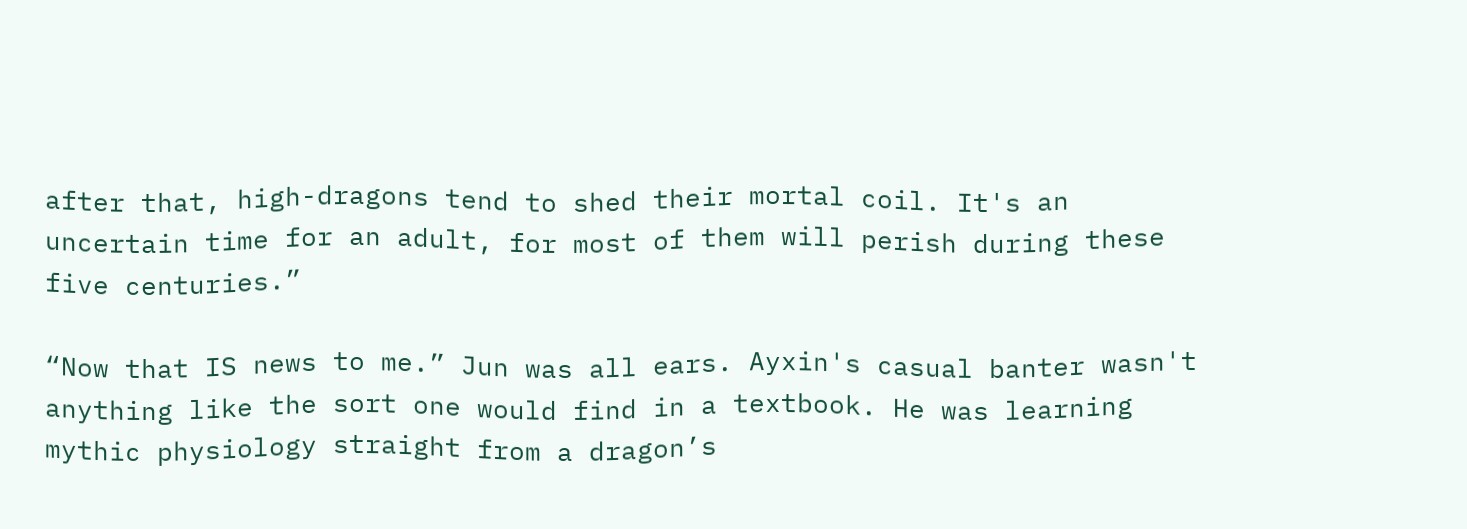after that, high-dragons tend to shed their mortal coil. It's an uncertain time for an adult, for most of them will perish during these five centuries.”

“Now that IS news to me.” Jun was all ears. Ayxin's casual banter wasn't anything like the sort one would find in a textbook. He was learning mythic physiology straight from a dragon’s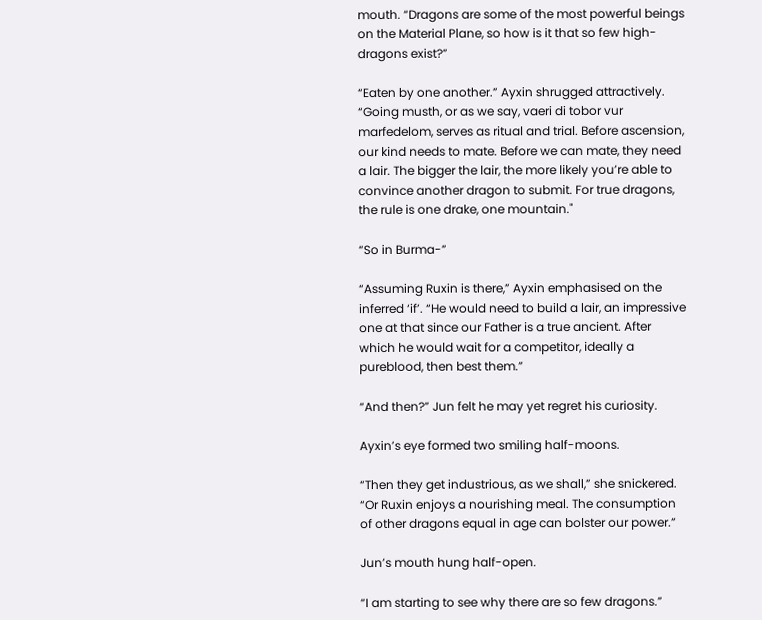mouth. “Dragons are some of the most powerful beings on the Material Plane, so how is it that so few high-dragons exist?”

“Eaten by one another.” Ayxin shrugged attractively. “Going musth, or as we say, vaeri di tobor vur marfedelom, serves as ritual and trial. Before ascension, our kind needs to mate. Before we can mate, they need a lair. The bigger the lair, the more likely you’re able to convince another dragon to submit. For true dragons, the rule is one drake, one mountain."

“So in Burma-”

“Assuming Ruxin is there,” Ayxin emphasised on the inferred ‘if’. “He would need to build a lair, an impressive one at that since our Father is a true ancient. After which he would wait for a competitor, ideally a pureblood, then best them.”

“And then?” Jun felt he may yet regret his curiosity.

Ayxin’s eye formed two smiling half-moons.

“Then they get industrious, as we shall,” she snickered. “Or Ruxin enjoys a nourishing meal. The consumption of other dragons equal in age can bolster our power.”

Jun’s mouth hung half-open.

“I am starting to see why there are so few dragons.”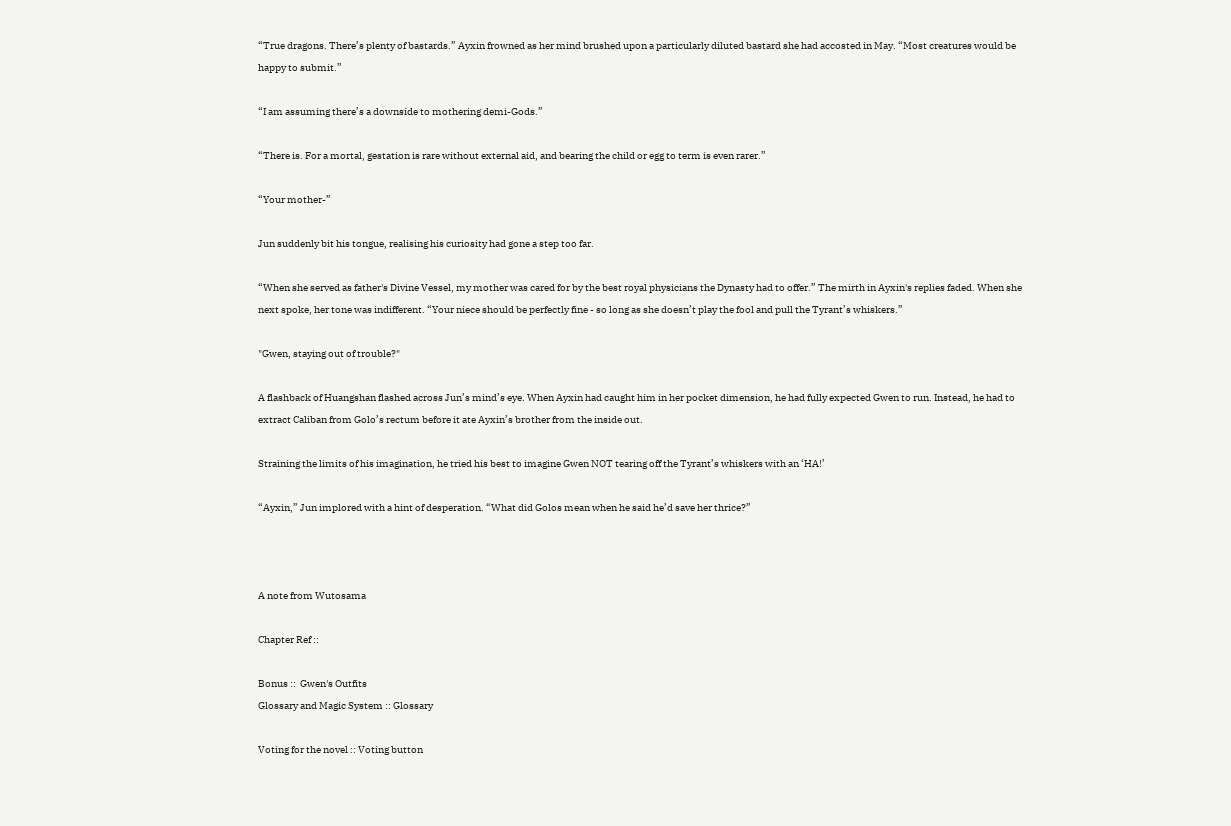“True dragons. There’s plenty of bastards.” Ayxin frowned as her mind brushed upon a particularly diluted bastard she had accosted in May. “Most creatures would be happy to submit.”

“I am assuming there’s a downside to mothering demi-Gods.”

“There is. For a mortal, gestation is rare without external aid, and bearing the child or egg to term is even rarer.”

“Your mother-”

Jun suddenly bit his tongue, realising his curiosity had gone a step too far.

“When she served as father's Divine Vessel, my mother was cared for by the best royal physicians the Dynasty had to offer.” The mirth in Ayxin's replies faded. When she next spoke, her tone was indifferent. “Your niece should be perfectly fine - so long as she doesn’t play the fool and pull the Tyrant’s whiskers.”

"Gwen, staying out of trouble?"

A flashback of Huangshan flashed across Jun’s mind’s eye. When Ayxin had caught him in her pocket dimension, he had fully expected Gwen to run. Instead, he had to extract Caliban from Golo’s rectum before it ate Ayxin’s brother from the inside out.

Straining the limits of his imagination, he tried his best to imagine Gwen NOT tearing off the Tyrant’s whiskers with an ‘HA!’

“Ayxin,” Jun implored with a hint of desperation. “What did Golos mean when he said he’d save her thrice?”



A note from Wutosama

Chapter Ref ::

Bonus ::  Gwen's Outfits
Glossary and Magic System :: Glossary

Voting for the novel :: Voting button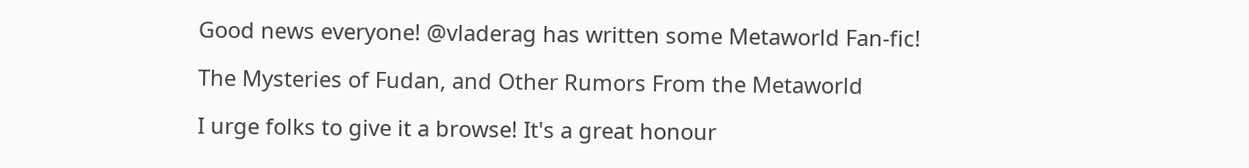Good news everyone! @vladerag has written some Metaworld Fan-fic!

The Mysteries of Fudan, and Other Rumors From the Metaworld

I urge folks to give it a browse! It's a great honour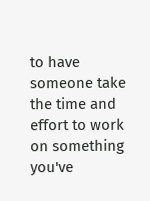to have someone take the time and effort to work on something you've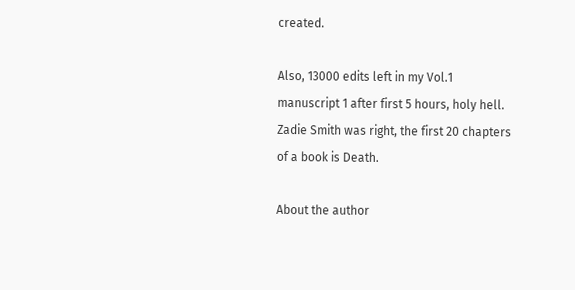created.

Also, 13000 edits left in my Vol.1 manuscript 1 after first 5 hours, holy hell. Zadie Smith was right, the first 20 chapters of a book is Death.

About the author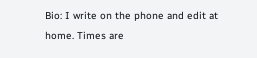Bio: I write on the phone and edit at home. Times are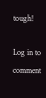tough!

Log in to comment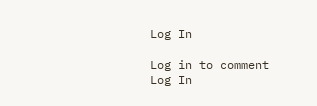Log In

Log in to comment
Log In